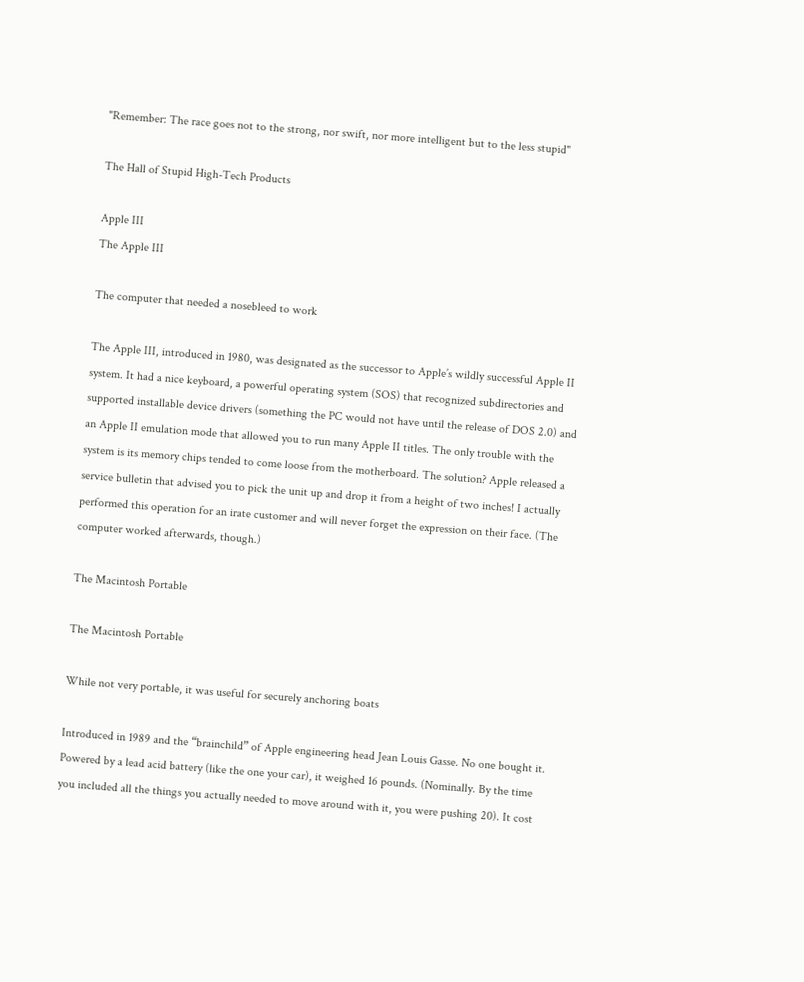"Remember: The race goes not to the strong, nor swift, nor more intelligent but to the less stupid"

The Hall of Stupid High-Tech Products

Apple III
The Apple III

The computer that needed a nosebleed to work

The Apple III, introduced in 1980, was designated as the successor to Apple’s wildly successful Apple II system. It had a nice keyboard, a powerful operating system (SOS) that recognized subdirectories and supported installable device drivers (something the PC would not have until the release of DOS 2.0) and an Apple II emulation mode that allowed you to run many Apple II titles. The only trouble with the system is its memory chips tended to come loose from the motherboard. The solution? Apple released a service bulletin that advised you to pick the unit up and drop it from a height of two inches! I actually performed this operation for an irate customer and will never forget the expression on their face. (The computer worked afterwards, though.)

The Macintosh Portable

The Macintosh Portable

While not very portable, it was useful for securely anchoring boats

Introduced in 1989 and the “brainchild” of Apple engineering head Jean Louis Gasse. No one bought it. Powered by a lead acid battery (like the one your car), it weighed 16 pounds. (Nominally. By the time you included all the things you actually needed to move around with it, you were pushing 20). It cost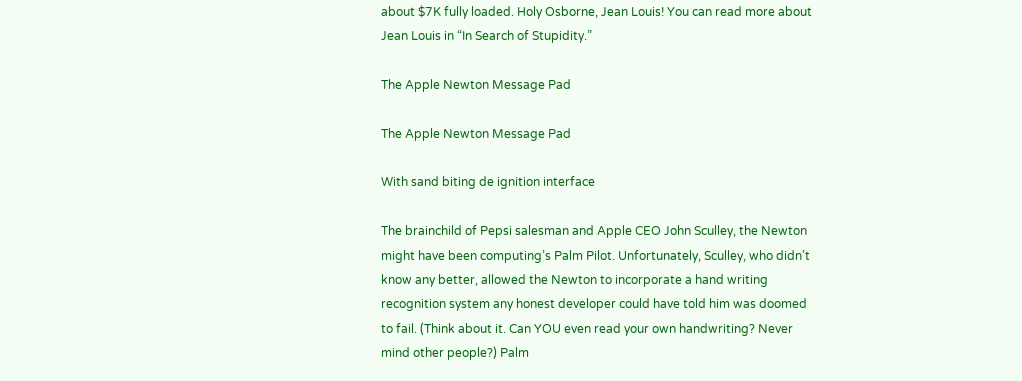about $7K fully loaded. Holy Osborne, Jean Louis! You can read more about Jean Louis in “In Search of Stupidity.”

The Apple Newton Message Pad

The Apple Newton Message Pad

With sand biting de ignition interface

The brainchild of Pepsi salesman and Apple CEO John Sculley, the Newton might have been computing’s Palm Pilot. Unfortunately, Sculley, who didn’t know any better, allowed the Newton to incorporate a hand writing recognition system any honest developer could have told him was doomed to fail. (Think about it. Can YOU even read your own handwriting? Never mind other people?) Palm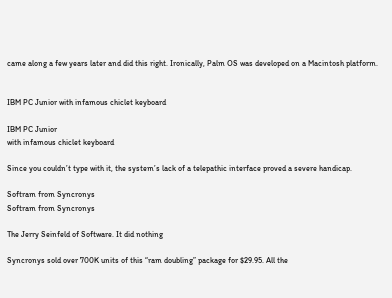came along a few years later and did this right. Ironically, Palm OS was developed on a Macintosh platform.


IBM PC Junior with infamous chiclet keyboard

IBM PC Junior
with infamous chiclet keyboard

Since you couldn’t type with it, the system’s lack of a telepathic interface proved a severe handicap.

Softram from Syncronys
Softram from Syncronys

The Jerry Seinfeld of Software. It did nothing

Syncronys sold over 700K units of this “ram doubling” package for $29.95. All the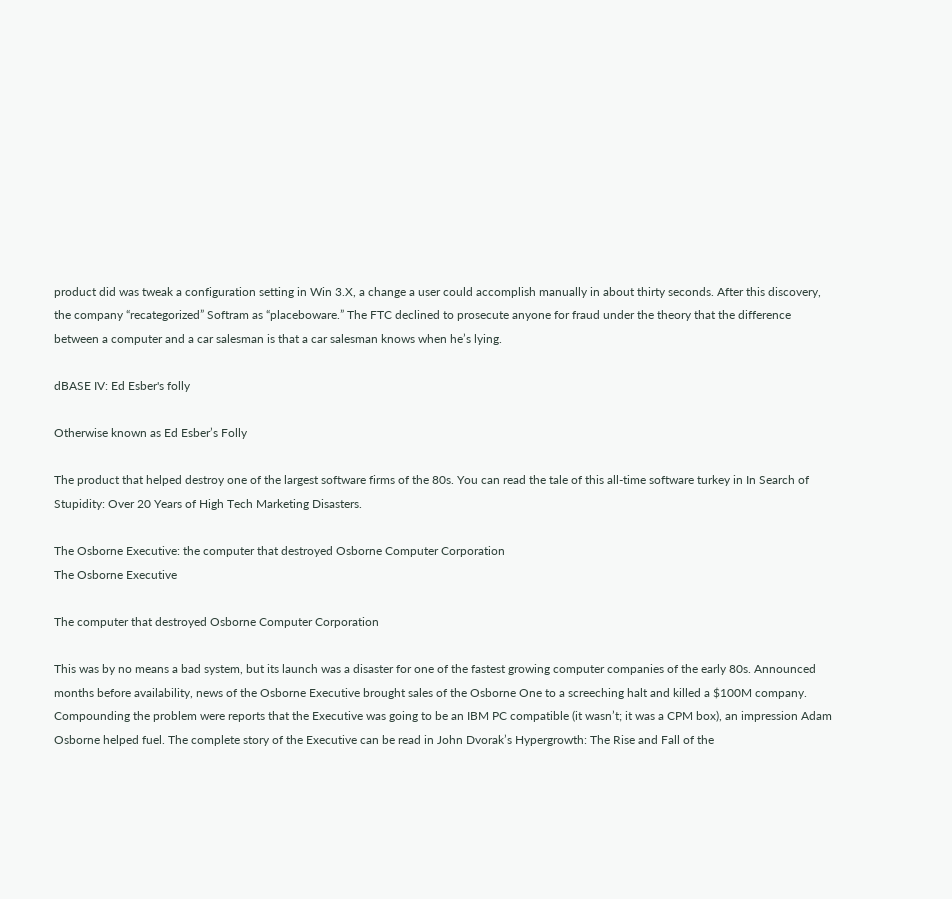product did was tweak a configuration setting in Win 3.X, a change a user could accomplish manually in about thirty seconds. After this discovery, the company “recategorized” Softram as “placeboware.” The FTC declined to prosecute anyone for fraud under the theory that the difference between a computer and a car salesman is that a car salesman knows when he’s lying.

dBASE IV: Ed Esber's folly

Otherwise known as Ed Esber’s Folly

The product that helped destroy one of the largest software firms of the 80s. You can read the tale of this all-time software turkey in In Search of Stupidity: Over 20 Years of High Tech Marketing Disasters.

The Osborne Executive: the computer that destroyed Osborne Computer Corporation
The Osborne Executive

The computer that destroyed Osborne Computer Corporation

This was by no means a bad system, but its launch was a disaster for one of the fastest growing computer companies of the early 80s. Announced months before availability, news of the Osborne Executive brought sales of the Osborne One to a screeching halt and killed a $100M company. Compounding the problem were reports that the Executive was going to be an IBM PC compatible (it wasn’t; it was a CPM box), an impression Adam Osborne helped fuel. The complete story of the Executive can be read in John Dvorak’s Hypergrowth: The Rise and Fall of the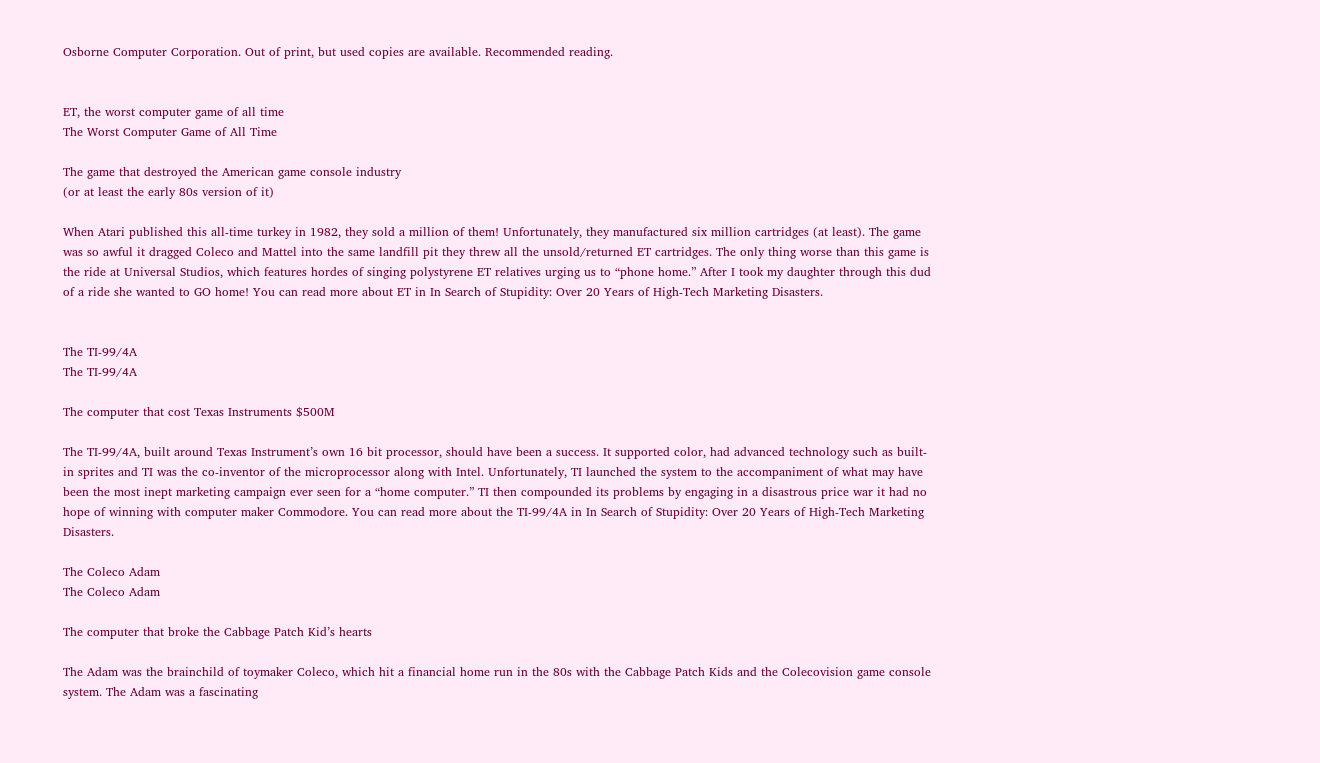Osborne Computer Corporation. Out of print, but used copies are available. Recommended reading.


ET, the worst computer game of all time
The Worst Computer Game of All Time

The game that destroyed the American game console industry
(or at least the early 80s version of it)

When Atari published this all-time turkey in 1982, they sold a million of them! Unfortunately, they manufactured six million cartridges (at least). The game was so awful it dragged Coleco and Mattel into the same landfill pit they threw all the unsold/returned ET cartridges. The only thing worse than this game is the ride at Universal Studios, which features hordes of singing polystyrene ET relatives urging us to “phone home.” After I took my daughter through this dud of a ride she wanted to GO home! You can read more about ET in In Search of Stupidity: Over 20 Years of High-Tech Marketing Disasters.


The TI-99/4A
The TI-99/4A

The computer that cost Texas Instruments $500M

The TI-99/4A, built around Texas Instrument’s own 16 bit processor, should have been a success. It supported color, had advanced technology such as built-in sprites and TI was the co-inventor of the microprocessor along with Intel. Unfortunately, TI launched the system to the accompaniment of what may have been the most inept marketing campaign ever seen for a “home computer.” TI then compounded its problems by engaging in a disastrous price war it had no hope of winning with computer maker Commodore. You can read more about the TI-99/4A in In Search of Stupidity: Over 20 Years of High-Tech Marketing Disasters.

The Coleco Adam
The Coleco Adam

The computer that broke the Cabbage Patch Kid’s hearts

The Adam was the brainchild of toymaker Coleco, which hit a financial home run in the 80s with the Cabbage Patch Kids and the Colecovision game console system. The Adam was a fascinating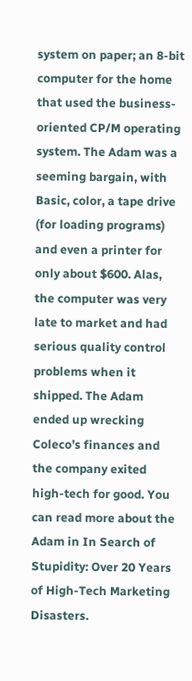system on paper; an 8-bit computer for the home that used the business-oriented CP/M operating system. The Adam was a seeming bargain, with Basic, color, a tape drive (for loading programs) and even a printer for only about $600. Alas, the computer was very late to market and had serious quality control problems when it shipped. The Adam ended up wrecking Coleco’s finances and the company exited high-tech for good. You can read more about the Adam in In Search of Stupidity: Over 20 Years of High-Tech Marketing Disasters.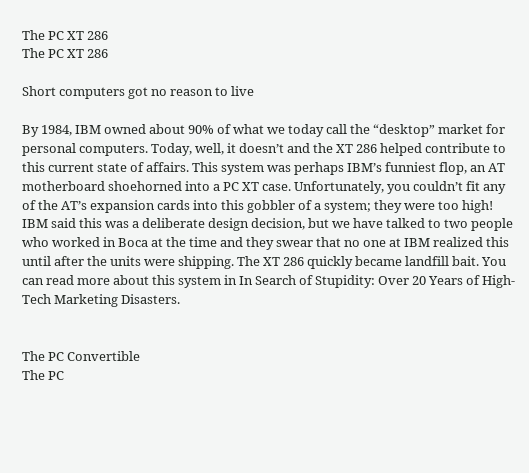The PC XT 286
The PC XT 286

Short computers got no reason to live

By 1984, IBM owned about 90% of what we today call the “desktop” market for personal computers. Today, well, it doesn’t and the XT 286 helped contribute to this current state of affairs. This system was perhaps IBM’s funniest flop, an AT motherboard shoehorned into a PC XT case. Unfortunately, you couldn’t fit any of the AT’s expansion cards into this gobbler of a system; they were too high! IBM said this was a deliberate design decision, but we have talked to two people who worked in Boca at the time and they swear that no one at IBM realized this until after the units were shipping. The XT 286 quickly became landfill bait. You can read more about this system in In Search of Stupidity: Over 20 Years of High-Tech Marketing Disasters.


The PC Convertible
The PC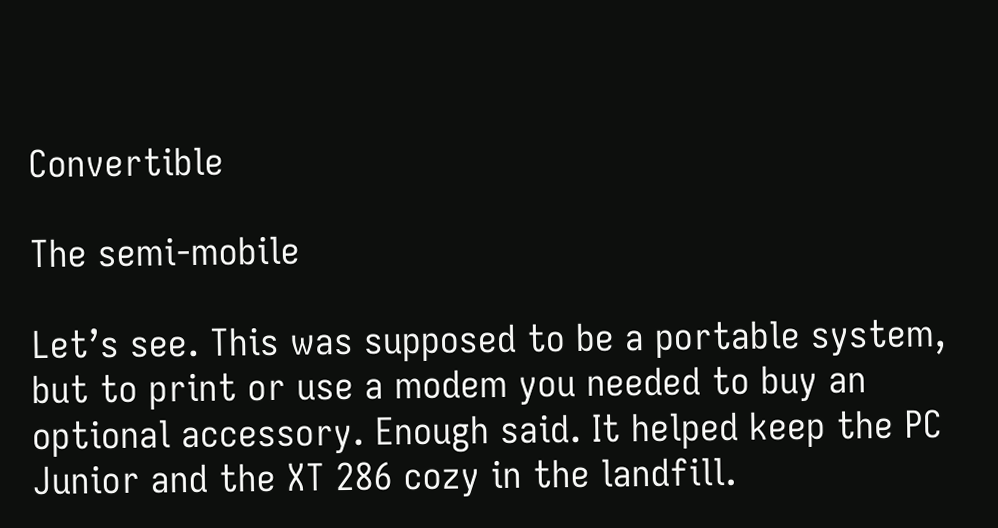Convertible

The semi-mobile

Let’s see. This was supposed to be a portable system, but to print or use a modem you needed to buy an optional accessory. Enough said. It helped keep the PC Junior and the XT 286 cozy in the landfill.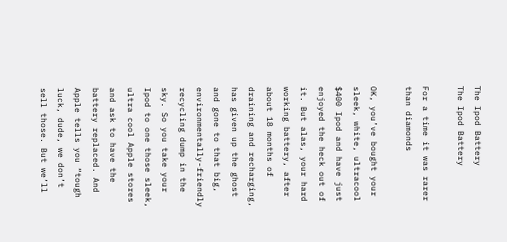The Ipod Battery
The Ipod Battery

For a time it was rarer than diamonds

OK, you’ve bought your sleek, white, ultracool $400 Ipod and have just enjoyed the heck out of it. But alas, your hard working battery, after about 18 months of draining and recharging, has given up the ghost and gone to that big, environmentally-friendly recycling dump in the sky. So you take your Ipod to one those sleek, ultra cool Apple stores and ask to have the battery replaced. And Apple tells you “tough luck, dude, we don’t sell those. But we’ll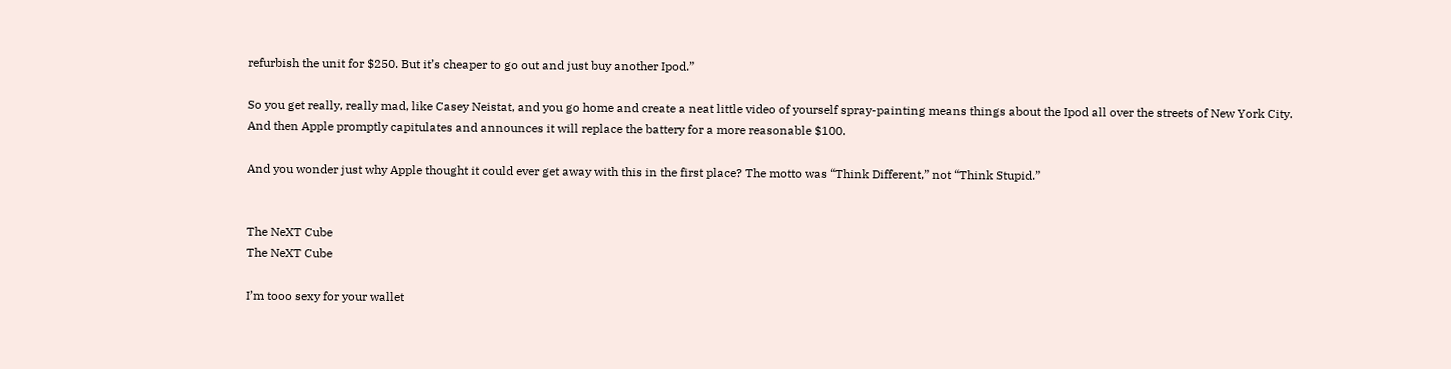refurbish the unit for $250. But it’s cheaper to go out and just buy another Ipod.”

So you get really, really mad, like Casey Neistat, and you go home and create a neat little video of yourself spray-painting means things about the Ipod all over the streets of New York City. And then Apple promptly capitulates and announces it will replace the battery for a more reasonable $100.

And you wonder just why Apple thought it could ever get away with this in the first place? The motto was “Think Different,” not “Think Stupid.”


The NeXT Cube
The NeXT Cube

I’m tooo sexy for your wallet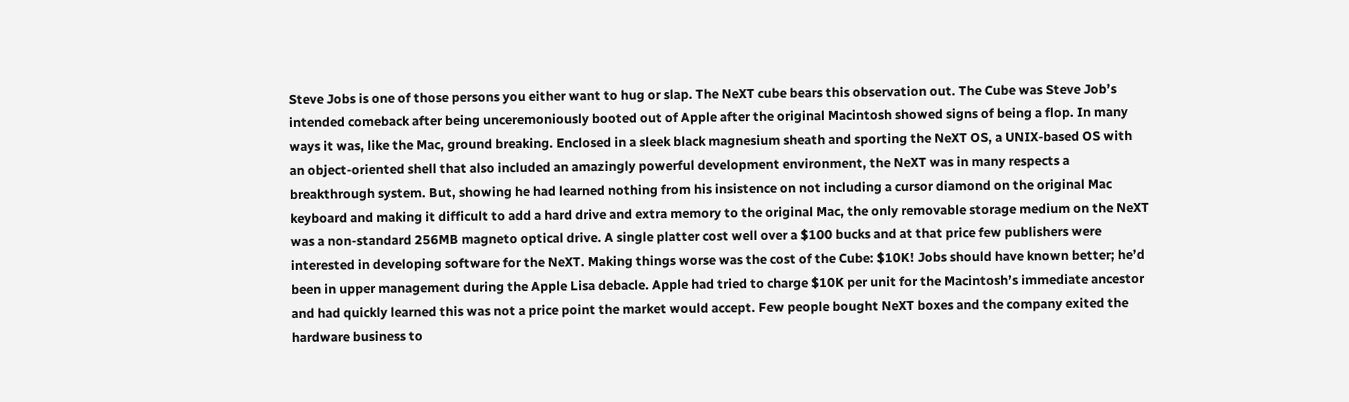Steve Jobs is one of those persons you either want to hug or slap. The NeXT cube bears this observation out. The Cube was Steve Job’s intended comeback after being unceremoniously booted out of Apple after the original Macintosh showed signs of being a flop. In many ways it was, like the Mac, ground breaking. Enclosed in a sleek black magnesium sheath and sporting the NeXT OS, a UNIX-based OS with an object-oriented shell that also included an amazingly powerful development environment, the NeXT was in many respects a breakthrough system. But, showing he had learned nothing from his insistence on not including a cursor diamond on the original Mac keyboard and making it difficult to add a hard drive and extra memory to the original Mac, the only removable storage medium on the NeXT was a non-standard 256MB magneto optical drive. A single platter cost well over a $100 bucks and at that price few publishers were interested in developing software for the NeXT. Making things worse was the cost of the Cube: $10K! Jobs should have known better; he’d been in upper management during the Apple Lisa debacle. Apple had tried to charge $10K per unit for the Macintosh’s immediate ancestor and had quickly learned this was not a price point the market would accept. Few people bought NeXT boxes and the company exited the hardware business to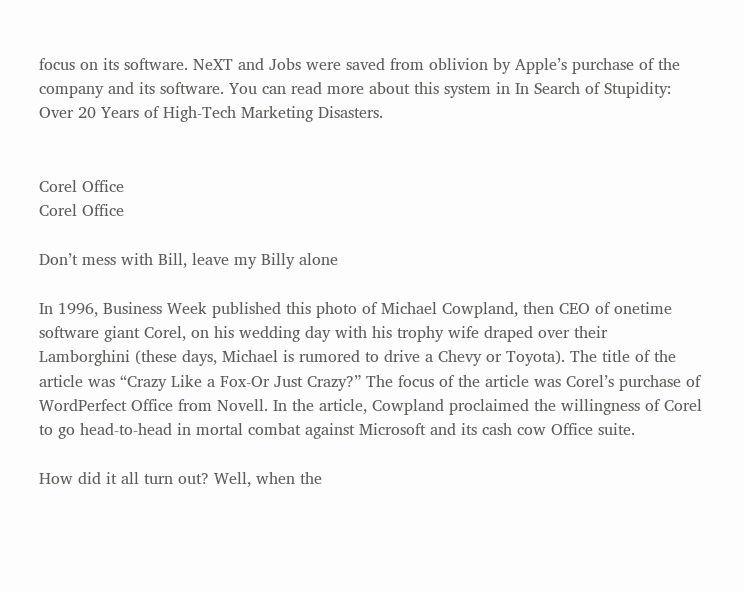focus on its software. NeXT and Jobs were saved from oblivion by Apple’s purchase of the company and its software. You can read more about this system in In Search of Stupidity: Over 20 Years of High-Tech Marketing Disasters.


Corel Office
Corel Office

Don’t mess with Bill, leave my Billy alone

In 1996, Business Week published this photo of Michael Cowpland, then CEO of onetime software giant Corel, on his wedding day with his trophy wife draped over their Lamborghini (these days, Michael is rumored to drive a Chevy or Toyota). The title of the article was “Crazy Like a Fox-Or Just Crazy?” The focus of the article was Corel’s purchase of WordPerfect Office from Novell. In the article, Cowpland proclaimed the willingness of Corel to go head-to-head in mortal combat against Microsoft and its cash cow Office suite.

How did it all turn out? Well, when the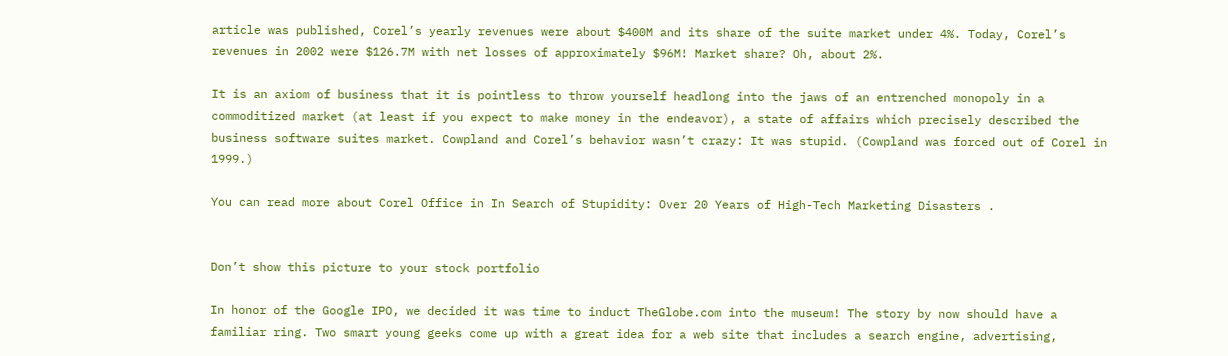article was published, Corel’s yearly revenues were about $400M and its share of the suite market under 4%. Today, Corel’s revenues in 2002 were $126.7M with net losses of approximately $96M! Market share? Oh, about 2%.

It is an axiom of business that it is pointless to throw yourself headlong into the jaws of an entrenched monopoly in a commoditized market (at least if you expect to make money in the endeavor), a state of affairs which precisely described the business software suites market. Cowpland and Corel’s behavior wasn’t crazy: It was stupid. (Cowpland was forced out of Corel in 1999.)

You can read more about Corel Office in In Search of Stupidity: Over 20 Years of High-Tech Marketing Disasters .


Don’t show this picture to your stock portfolio

In honor of the Google IPO, we decided it was time to induct TheGlobe.com into the museum! The story by now should have a familiar ring. Two smart young geeks come up with a great idea for a web site that includes a search engine, advertising,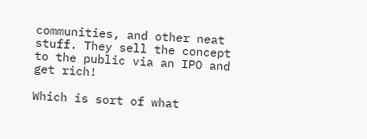communities, and other neat stuff. They sell the concept to the public via an IPO and get rich!

Which is sort of what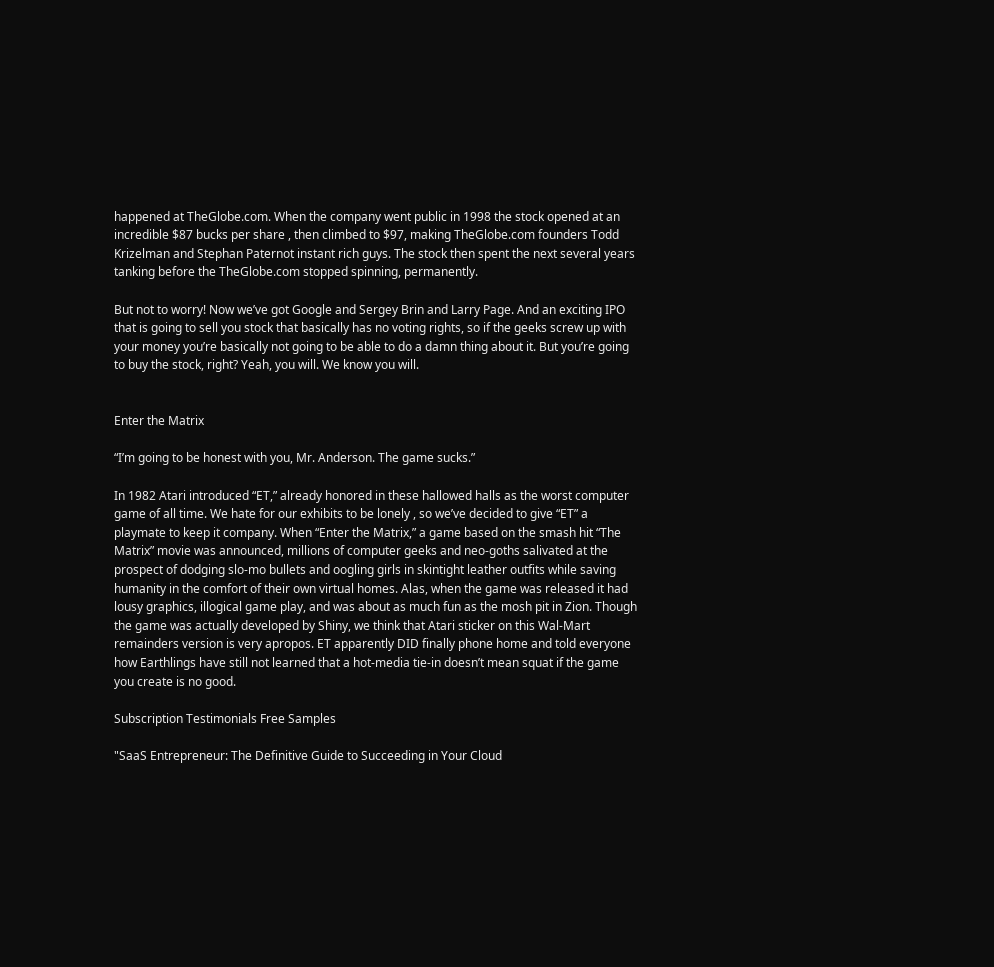happened at TheGlobe.com. When the company went public in 1998 the stock opened at an incredible $87 bucks per share , then climbed to $97, making TheGlobe.com founders Todd Krizelman and Stephan Paternot instant rich guys. The stock then spent the next several years tanking before the TheGlobe.com stopped spinning, permanently.

But not to worry! Now we’ve got Google and Sergey Brin and Larry Page. And an exciting IPO that is going to sell you stock that basically has no voting rights, so if the geeks screw up with your money you’re basically not going to be able to do a damn thing about it. But you’re going to buy the stock, right? Yeah, you will. We know you will.


Enter the Matrix

“I’m going to be honest with you, Mr. Anderson. The game sucks.”

In 1982 Atari introduced “ET,” already honored in these hallowed halls as the worst computer game of all time. We hate for our exhibits to be lonely , so we’ve decided to give “ET” a playmate to keep it company. When “Enter the Matrix,” a game based on the smash hit “The Matrix” movie was announced, millions of computer geeks and neo-goths salivated at the prospect of dodging slo-mo bullets and oogling girls in skintight leather outfits while saving humanity in the comfort of their own virtual homes. Alas, when the game was released it had lousy graphics, illogical game play, and was about as much fun as the mosh pit in Zion. Though the game was actually developed by Shiny, we think that Atari sticker on this Wal-Mart remainders version is very apropos. ET apparently DID finally phone home and told everyone how Earthlings have still not learned that a hot-media tie-in doesn’t mean squat if the game you create is no good.

Subscription Testimonials Free Samples

"SaaS Entrepreneur: The Definitive Guide to Succeeding in Your Cloud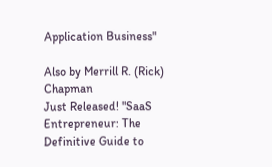Application Business"

Also by Merrill R. (Rick) Chapman
Just Released! "SaaS Entrepreneur: The Definitive Guide to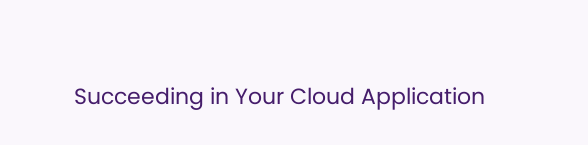Succeeding in Your Cloud Application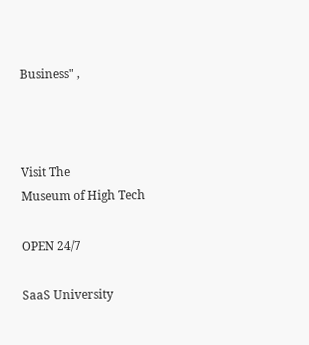Business" ,



Visit The
Museum of High Tech

OPEN 24/7

SaaS University